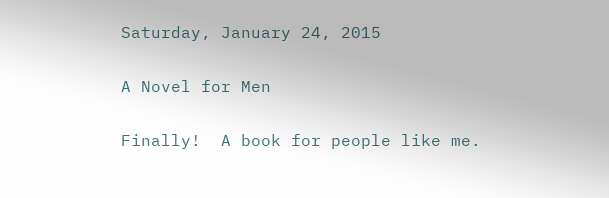Saturday, January 24, 2015

A Novel for Men

Finally!  A book for people like me.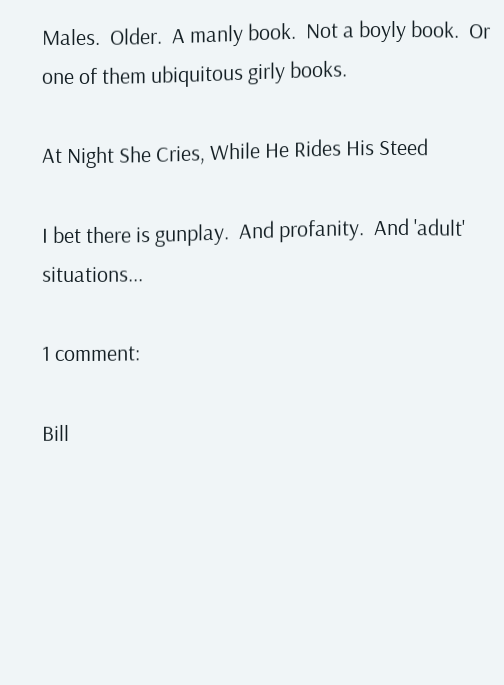Males.  Older.  A manly book.  Not a boyly book.  Or one of them ubiquitous girly books.

At Night She Cries, While He Rides His Steed

I bet there is gunplay.  And profanity.  And 'adult' situations...

1 comment:

Bill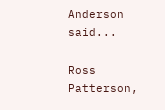Anderson said...

Ross Patterson,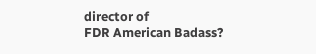director of
FDR American Badass?